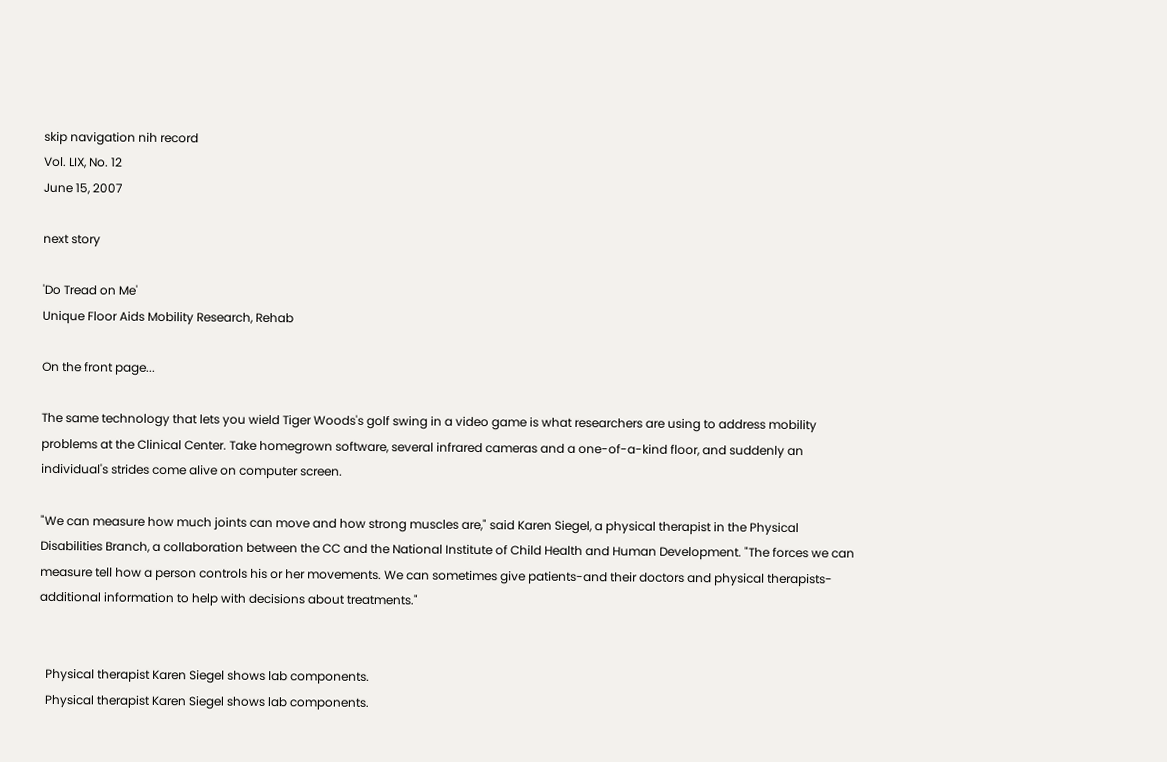skip navigation nih record
Vol. LIX, No. 12
June 15, 2007

next story

'Do Tread on Me'
Unique Floor Aids Mobility Research, Rehab

On the front page...

The same technology that lets you wield Tiger Woods's golf swing in a video game is what researchers are using to address mobility problems at the Clinical Center. Take homegrown software, several infrared cameras and a one-of-a-kind floor, and suddenly an individual's strides come alive on computer screen.

"We can measure how much joints can move and how strong muscles are," said Karen Siegel, a physical therapist in the Physical Disabilities Branch, a collaboration between the CC and the National Institute of Child Health and Human Development. "The forces we can measure tell how a person controls his or her movements. We can sometimes give patients-and their doctors and physical therapists-additional information to help with decisions about treatments."


  Physical therapist Karen Siegel shows lab components.
  Physical therapist Karen Siegel shows lab components.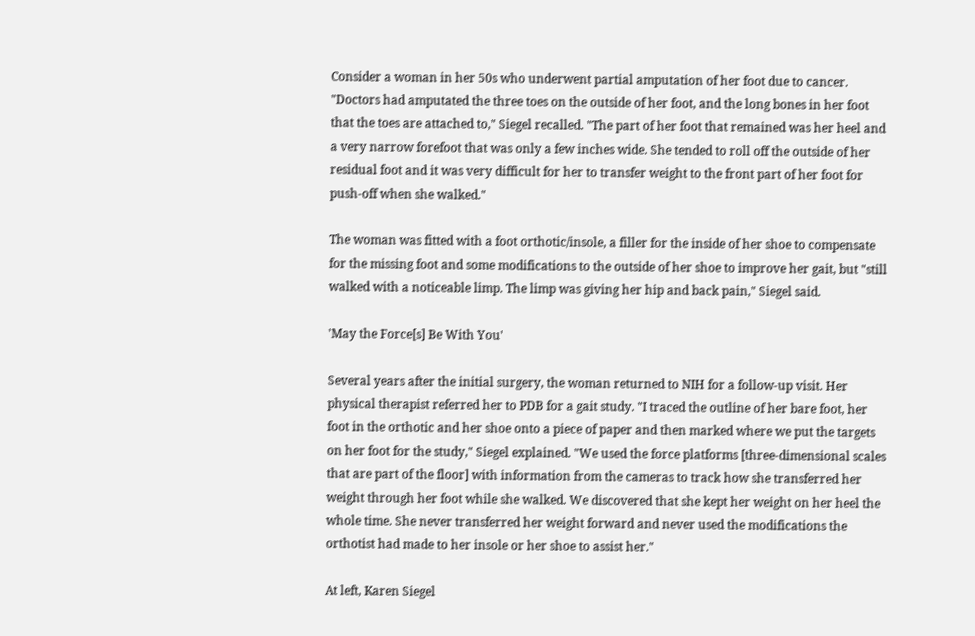Consider a woman in her 50s who underwent partial amputation of her foot due to cancer. "Doctors had amputated the three toes on the outside of her foot, and the long bones in her foot that the toes are attached to," Siegel recalled. "The part of her foot that remained was her heel and a very narrow forefoot that was only a few inches wide. She tended to roll off the outside of her residual foot and it was very difficult for her to transfer weight to the front part of her foot for push-off when she walked."

The woman was fitted with a foot orthotic/insole, a filler for the inside of her shoe to compensate for the missing foot and some modifications to the outside of her shoe to improve her gait, but "still walked with a noticeable limp. The limp was giving her hip and back pain," Siegel said.

'May the Force[s] Be With You'

Several years after the initial surgery, the woman returned to NIH for a follow-up visit. Her physical therapist referred her to PDB for a gait study. "I traced the outline of her bare foot, her foot in the orthotic and her shoe onto a piece of paper and then marked where we put the targets on her foot for the study," Siegel explained. "We used the force platforms [three-dimensional scales that are part of the floor] with information from the cameras to track how she transferred her weight through her foot while she walked. We discovered that she kept her weight on her heel the whole time. She never transferred her weight forward and never used the modifications the orthotist had made to her insole or her shoe to assist her."

At left, Karen Siegel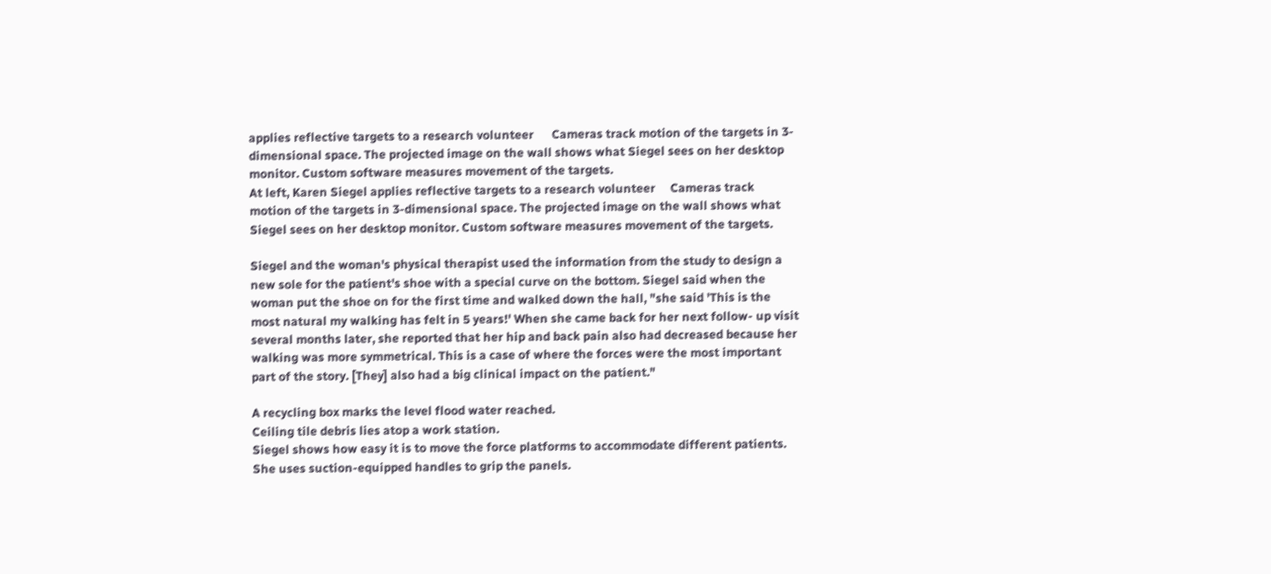applies reflective targets to a research volunteer      Cameras track motion of the targets in 3-dimensional space. The projected image on the wall shows what Siegel sees on her desktop monitor. Custom software measures movement of the targets.
At left, Karen Siegel applies reflective targets to a research volunteer     Cameras track motion of the targets in 3-dimensional space. The projected image on the wall shows what Siegel sees on her desktop monitor. Custom software measures movement of the targets.

Siegel and the woman's physical therapist used the information from the study to design a new sole for the patient's shoe with a special curve on the bottom. Siegel said when the woman put the shoe on for the first time and walked down the hall, "she said 'This is the most natural my walking has felt in 5 years!' When she came back for her next follow- up visit several months later, she reported that her hip and back pain also had decreased because her walking was more symmetrical. This is a case of where the forces were the most important part of the story. [They] also had a big clinical impact on the patient."

A recycling box marks the level flood water reached.
Ceiling tile debris lies atop a work station.
Siegel shows how easy it is to move the force platforms to accommodate different patients. She uses suction-equipped handles to grip the panels.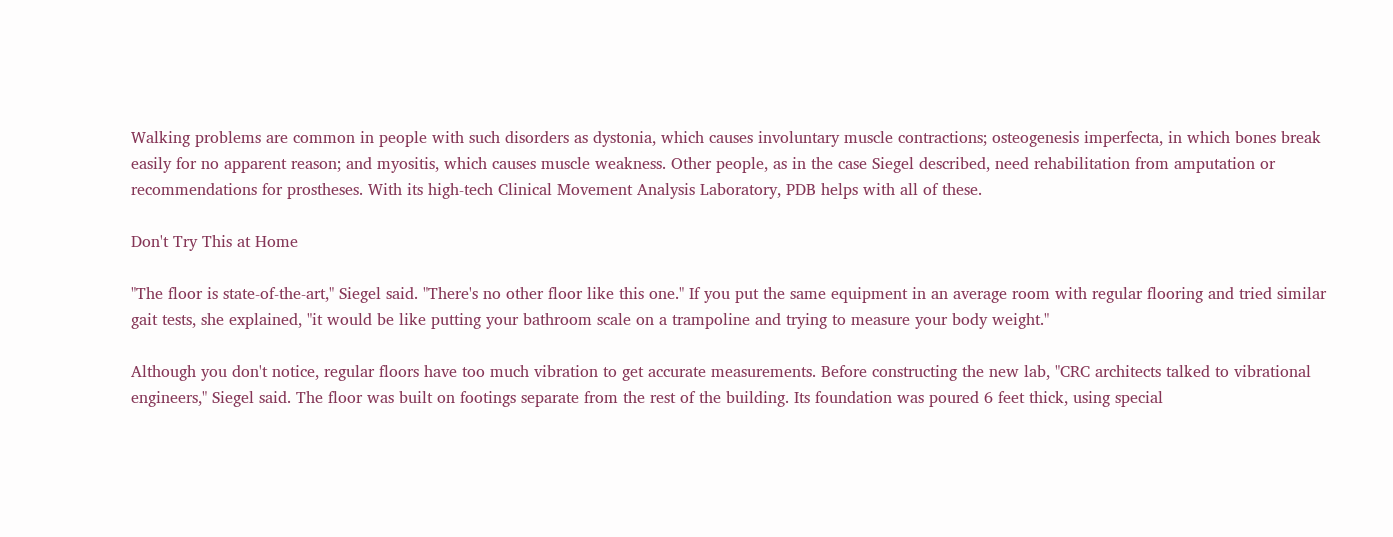Walking problems are common in people with such disorders as dystonia, which causes involuntary muscle contractions; osteogenesis imperfecta, in which bones break easily for no apparent reason; and myositis, which causes muscle weakness. Other people, as in the case Siegel described, need rehabilitation from amputation or recommendations for prostheses. With its high-tech Clinical Movement Analysis Laboratory, PDB helps with all of these.

Don't Try This at Home

"The floor is state-of-the-art," Siegel said. "There's no other floor like this one." If you put the same equipment in an average room with regular flooring and tried similar gait tests, she explained, "it would be like putting your bathroom scale on a trampoline and trying to measure your body weight."

Although you don't notice, regular floors have too much vibration to get accurate measurements. Before constructing the new lab, "CRC architects talked to vibrational engineers," Siegel said. The floor was built on footings separate from the rest of the building. Its foundation was poured 6 feet thick, using special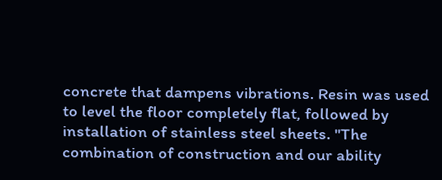concrete that dampens vibrations. Resin was used to level the floor completely flat, followed by installation of stainless steel sheets. "The combination of construction and our ability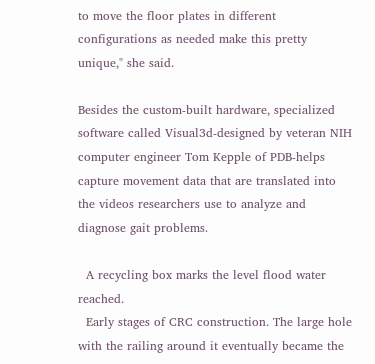to move the floor plates in different configurations as needed make this pretty unique," she said.

Besides the custom-built hardware, specialized software called Visual3d-designed by veteran NIH computer engineer Tom Kepple of PDB-helps capture movement data that are translated into the videos researchers use to analyze and diagnose gait problems.

  A recycling box marks the level flood water reached.
  Early stages of CRC construction. The large hole with the railing around it eventually became the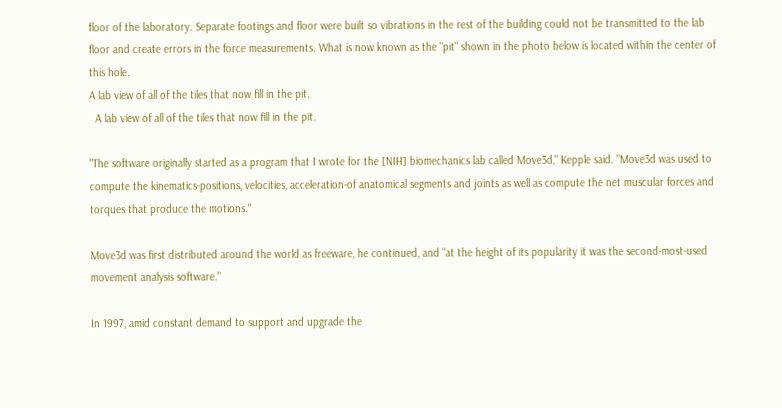floor of the laboratory. Separate footings and floor were built so vibrations in the rest of the building could not be transmitted to the lab floor and create errors in the force measurements. What is now known as the "pit" shown in the photo below is located within the center of this hole.
A lab view of all of the tiles that now fill in the pit.
  A lab view of all of the tiles that now fill in the pit.

"The software originally started as a program that I wrote for the [NIH] biomechanics lab called Move3d," Kepple said. "Move3d was used to compute the kinematics-positions, velocities, acceleration-of anatomical segments and joints as well as compute the net muscular forces and torques that produce the motions."

Move3d was first distributed around the world as freeware, he continued, and "at the height of its popularity it was the second-most-used movement analysis software."

In 1997, amid constant demand to support and upgrade the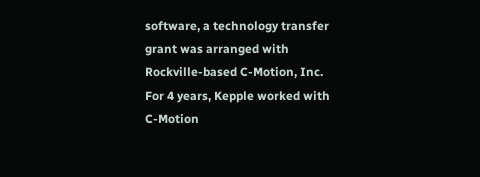software, a technology transfer grant was arranged with Rockville-based C-Motion, Inc. For 4 years, Kepple worked with C-Motion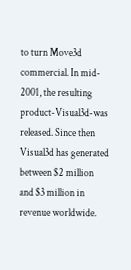to turn Move3d commercial. In mid- 2001, the resulting product-Visual3d-was released. Since then Visual3d has generated between $2 million and $3 million in revenue worldwide.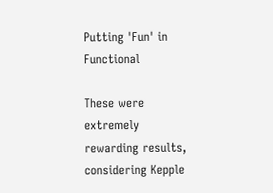Putting 'Fun' in Functional

These were extremely rewarding results, considering Kepple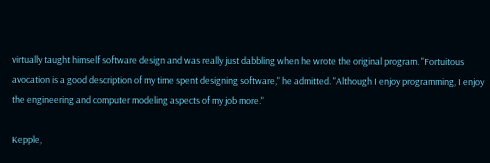virtually taught himself software design and was really just dabbling when he wrote the original program. "Fortuitous avocation is a good description of my time spent designing software," he admitted. "Although I enjoy programming, I enjoy the engineering and computer modeling aspects of my job more."

Kepple,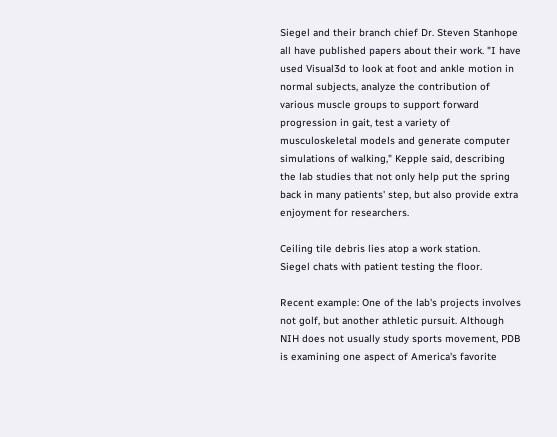Siegel and their branch chief Dr. Steven Stanhope all have published papers about their work. "I have used Visual3d to look at foot and ankle motion in normal subjects, analyze the contribution of various muscle groups to support forward progression in gait, test a variety of musculoskeletal models and generate computer simulations of walking," Kepple said, describing the lab studies that not only help put the spring back in many patients' step, but also provide extra enjoyment for researchers.

Ceiling tile debris lies atop a work station.
Siegel chats with patient testing the floor.

Recent example: One of the lab's projects involves not golf, but another athletic pursuit. Although NIH does not usually study sports movement, PDB is examining one aspect of America's favorite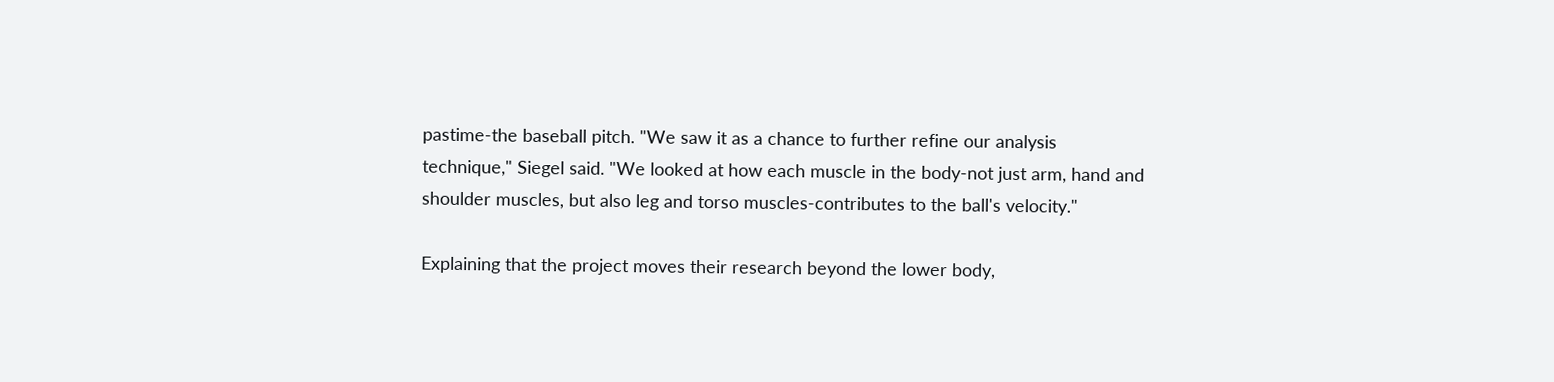pastime-the baseball pitch. "We saw it as a chance to further refine our analysis technique," Siegel said. "We looked at how each muscle in the body-not just arm, hand and shoulder muscles, but also leg and torso muscles-contributes to the ball's velocity."

Explaining that the project moves their research beyond the lower body,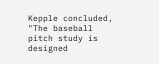Kepple concluded, "The baseball pitch study is designed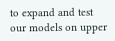to expand and test our models on upper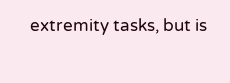extremity tasks, but is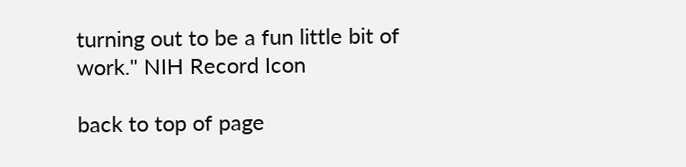turning out to be a fun little bit of work." NIH Record Icon

back to top of page